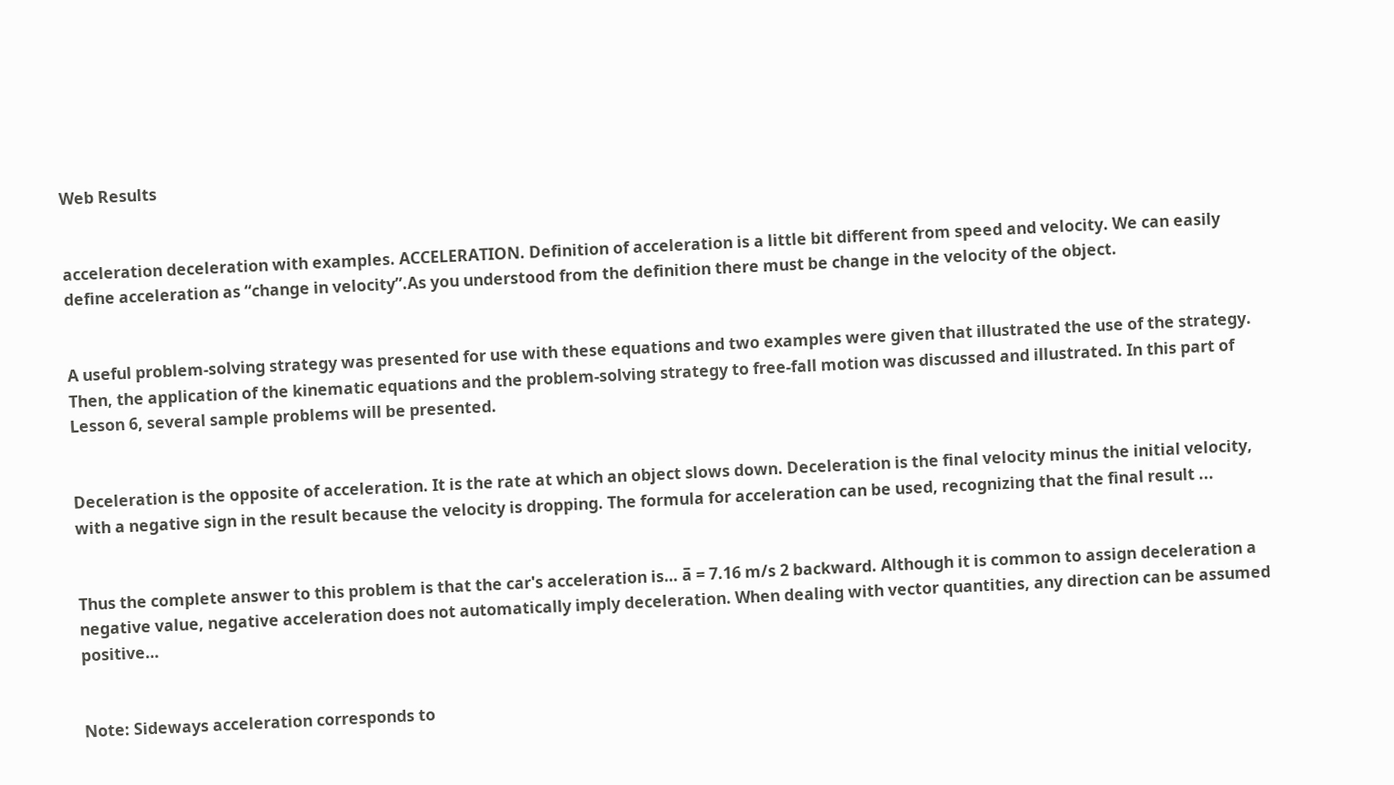Web Results


acceleration deceleration with examples. ACCELERATION. Definition of acceleration is a little bit different from speed and velocity. We can easily define acceleration as “change in velocity”.As you understood from the definition there must be change in the velocity of the object.


A useful problem-solving strategy was presented for use with these equations and two examples were given that illustrated the use of the strategy. Then, the application of the kinematic equations and the problem-solving strategy to free-fall motion was discussed and illustrated. In this part of Lesson 6, several sample problems will be presented.


Deceleration is the opposite of acceleration. It is the rate at which an object slows down. Deceleration is the final velocity minus the initial velocity, with a negative sign in the result because the velocity is dropping. The formula for acceleration can be used, recognizing that the final result ...


Thus the complete answer to this problem is that the car's acceleration is… a̅ = 7.16 m/s 2 backward. Although it is common to assign deceleration a negative value, negative acceleration does not automatically imply deceleration. When dealing with vector quantities, any direction can be assumed positive…


Note: Sideways acceleration corresponds to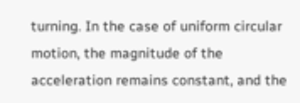turning. In the case of uniform circular motion, the magnitude of the acceleration remains constant, and the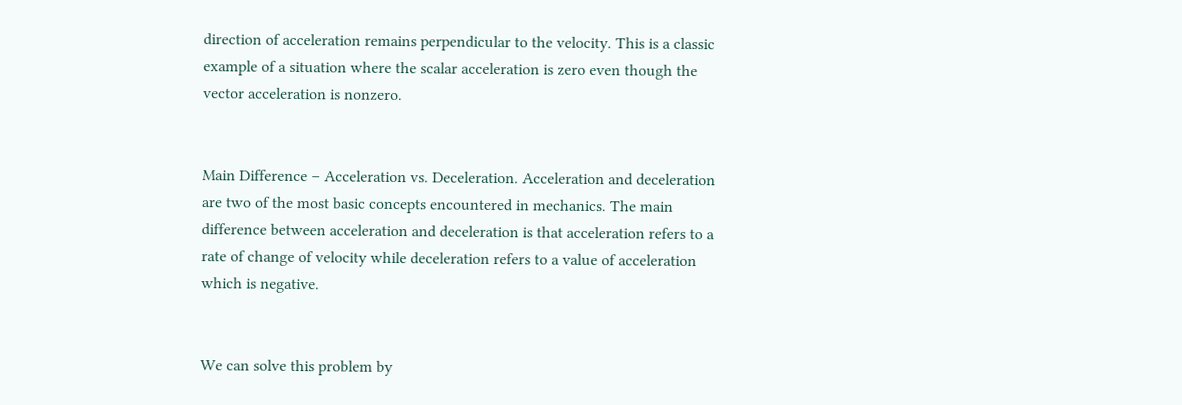direction of acceleration remains perpendicular to the velocity. This is a classic example of a situation where the scalar acceleration is zero even though the vector acceleration is nonzero.


Main Difference – Acceleration vs. Deceleration. Acceleration and deceleration are two of the most basic concepts encountered in mechanics. The main difference between acceleration and deceleration is that acceleration refers to a rate of change of velocity while deceleration refers to a value of acceleration which is negative.


We can solve this problem by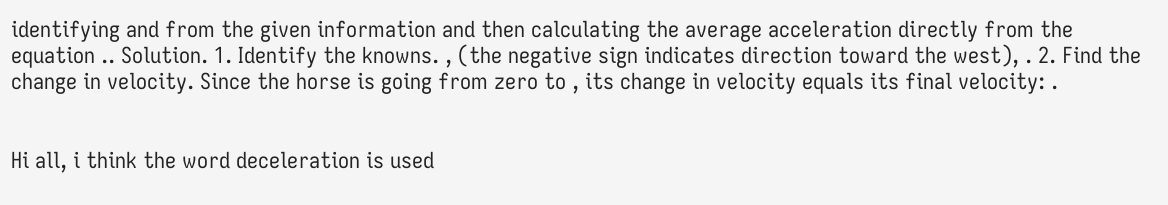identifying and from the given information and then calculating the average acceleration directly from the equation .. Solution. 1. Identify the knowns. , (the negative sign indicates direction toward the west), . 2. Find the change in velocity. Since the horse is going from zero to , its change in velocity equals its final velocity: .


Hi all, i think the word deceleration is used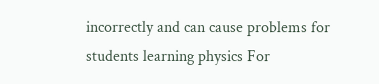incorrectly and can cause problems for students learning physics For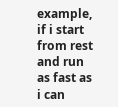example, if i start from rest and run as fast as i can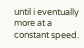until i eventually more at a constant speed.